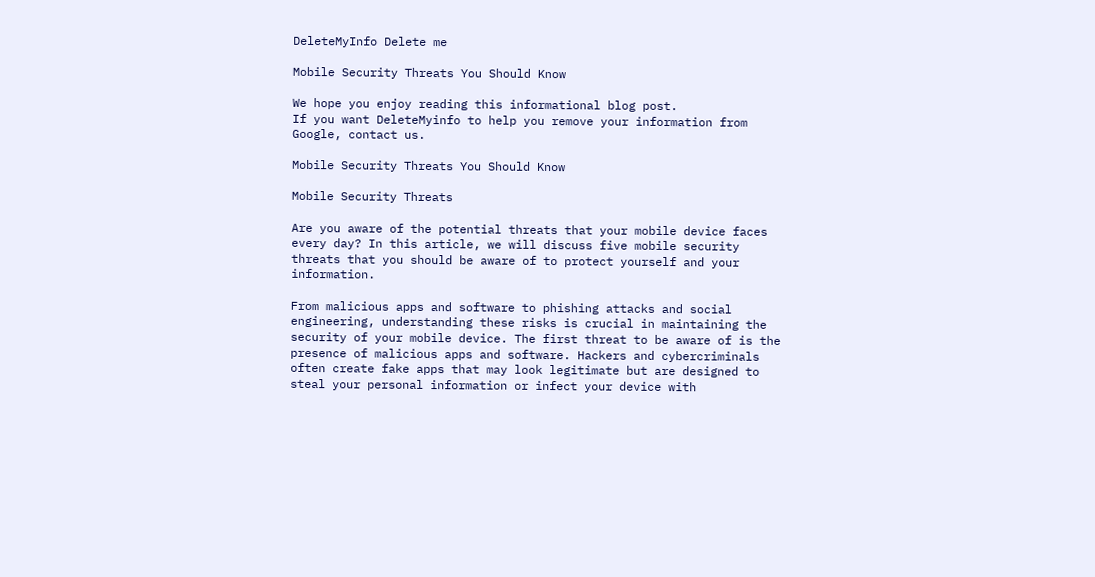DeleteMyInfo Delete me

Mobile Security Threats You Should Know

We hope you enjoy reading this informational blog post.
If you want DeleteMyinfo to help you remove your information from Google, contact us.

Mobile Security Threats You Should Know

Mobile Security Threats

Are you aware of the potential threats that your mobile device faces every day? In this article, we will discuss five mobile security threats that you should be aware of to protect yourself and your information.

From malicious apps and software to phishing attacks and social engineering, understanding these risks is crucial in maintaining the security of your mobile device. The first threat to be aware of is the presence of malicious apps and software. Hackers and cybercriminals often create fake apps that may look legitimate but are designed to steal your personal information or infect your device with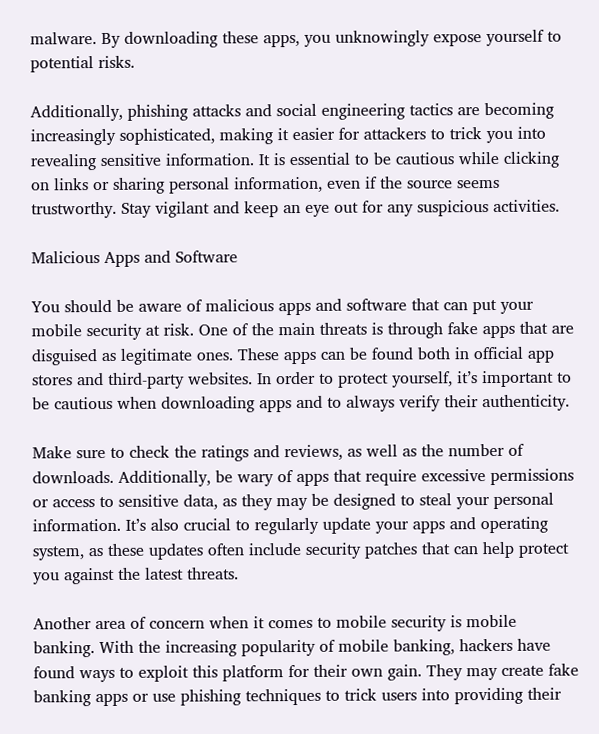malware. By downloading these apps, you unknowingly expose yourself to potential risks.

Additionally, phishing attacks and social engineering tactics are becoming increasingly sophisticated, making it easier for attackers to trick you into revealing sensitive information. It is essential to be cautious while clicking on links or sharing personal information, even if the source seems trustworthy. Stay vigilant and keep an eye out for any suspicious activities.

Malicious Apps and Software

You should be aware of malicious apps and software that can put your mobile security at risk. One of the main threats is through fake apps that are disguised as legitimate ones. These apps can be found both in official app stores and third-party websites. In order to protect yourself, it’s important to be cautious when downloading apps and to always verify their authenticity.

Make sure to check the ratings and reviews, as well as the number of downloads. Additionally, be wary of apps that require excessive permissions or access to sensitive data, as they may be designed to steal your personal information. It’s also crucial to regularly update your apps and operating system, as these updates often include security patches that can help protect you against the latest threats.

Another area of concern when it comes to mobile security is mobile banking. With the increasing popularity of mobile banking, hackers have found ways to exploit this platform for their own gain. They may create fake banking apps or use phishing techniques to trick users into providing their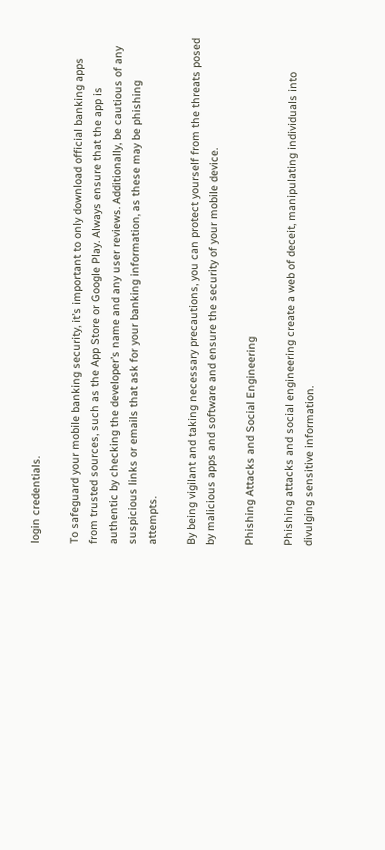login credentials.

To safeguard your mobile banking security, it’s important to only download official banking apps from trusted sources, such as the App Store or Google Play. Always ensure that the app is authentic by checking the developer’s name and any user reviews. Additionally, be cautious of any suspicious links or emails that ask for your banking information, as these may be phishing attempts.

By being vigilant and taking necessary precautions, you can protect yourself from the threats posed by malicious apps and software and ensure the security of your mobile device.

Phishing Attacks and Social Engineering

Phishing attacks and social engineering create a web of deceit, manipulating individuals into divulging sensitive information.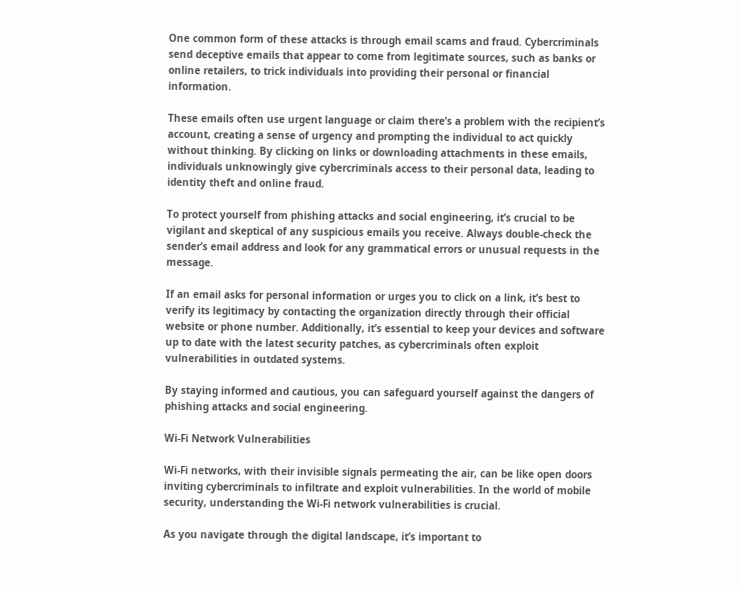One common form of these attacks is through email scams and fraud. Cybercriminals send deceptive emails that appear to come from legitimate sources, such as banks or online retailers, to trick individuals into providing their personal or financial information.

These emails often use urgent language or claim there’s a problem with the recipient’s account, creating a sense of urgency and prompting the individual to act quickly without thinking. By clicking on links or downloading attachments in these emails, individuals unknowingly give cybercriminals access to their personal data, leading to identity theft and online fraud.

To protect yourself from phishing attacks and social engineering, it’s crucial to be vigilant and skeptical of any suspicious emails you receive. Always double-check the sender’s email address and look for any grammatical errors or unusual requests in the message.

If an email asks for personal information or urges you to click on a link, it’s best to verify its legitimacy by contacting the organization directly through their official website or phone number. Additionally, it’s essential to keep your devices and software up to date with the latest security patches, as cybercriminals often exploit vulnerabilities in outdated systems.

By staying informed and cautious, you can safeguard yourself against the dangers of phishing attacks and social engineering.

Wi-Fi Network Vulnerabilities

Wi-Fi networks, with their invisible signals permeating the air, can be like open doors inviting cybercriminals to infiltrate and exploit vulnerabilities. In the world of mobile security, understanding the Wi-Fi network vulnerabilities is crucial.

As you navigate through the digital landscape, it’s important to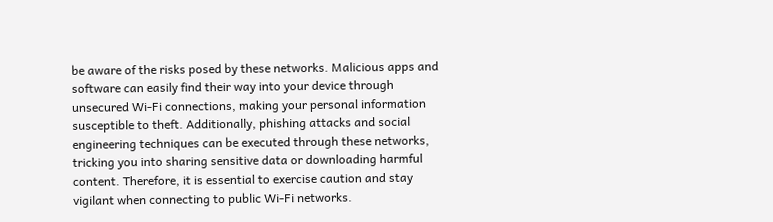be aware of the risks posed by these networks. Malicious apps and software can easily find their way into your device through unsecured Wi-Fi connections, making your personal information susceptible to theft. Additionally, phishing attacks and social engineering techniques can be executed through these networks, tricking you into sharing sensitive data or downloading harmful content. Therefore, it is essential to exercise caution and stay vigilant when connecting to public Wi-Fi networks.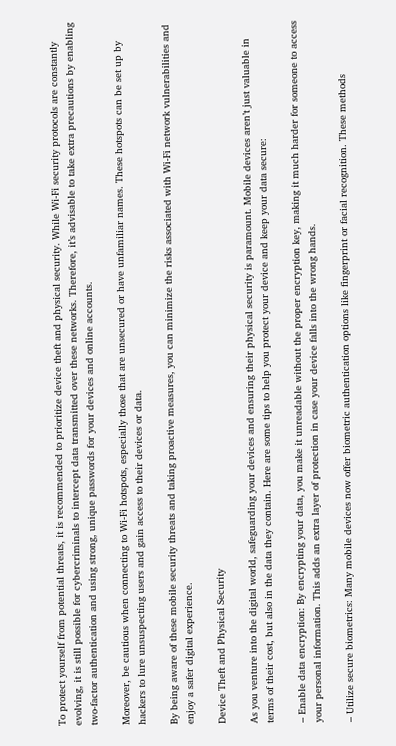To protect yourself from potential threats, it is recommended to prioritize device theft and physical security. While Wi-Fi security protocols are constantly evolving, it is still possible for cybercriminals to intercept data transmitted over these networks. Therefore, it’s advisable to take extra precautions by enabling two-factor authentication and using strong, unique passwords for your devices and online accounts.

Moreover, be cautious when connecting to Wi-Fi hotspots, especially those that are unsecured or have unfamiliar names. These hotspots can be set up by hackers to lure unsuspecting users and gain access to their devices or data.

By being aware of these mobile security threats and taking proactive measures, you can minimize the risks associated with Wi-Fi network vulnerabilities and enjoy a safer digital experience.

Device Theft and Physical Security

As you venture into the digital world, safeguarding your devices and ensuring their physical security is paramount. Mobile devices aren’t just valuable in terms of their cost, but also in the data they contain. Here are some tips to help you protect your device and keep your data secure:

– Enable data encryption: By encrypting your data, you make it unreadable without the proper encryption key, making it much harder for someone to access your personal information. This adds an extra layer of protection in case your device falls into the wrong hands.

– Utilize secure biometrics: Many mobile devices now offer biometric authentication options like fingerprint or facial recognition. These methods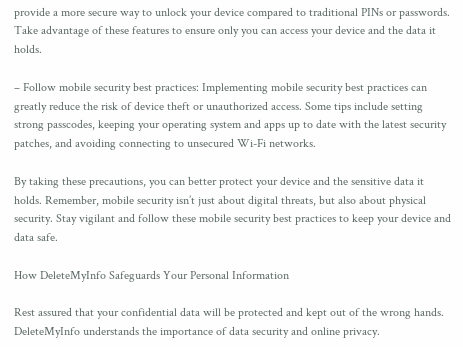provide a more secure way to unlock your device compared to traditional PINs or passwords. Take advantage of these features to ensure only you can access your device and the data it holds.

– Follow mobile security best practices: Implementing mobile security best practices can greatly reduce the risk of device theft or unauthorized access. Some tips include setting strong passcodes, keeping your operating system and apps up to date with the latest security patches, and avoiding connecting to unsecured Wi-Fi networks.

By taking these precautions, you can better protect your device and the sensitive data it holds. Remember, mobile security isn’t just about digital threats, but also about physical security. Stay vigilant and follow these mobile security best practices to keep your device and data safe.

How DeleteMyInfo Safeguards Your Personal Information

Rest assured that your confidential data will be protected and kept out of the wrong hands. DeleteMyInfo understands the importance of data security and online privacy.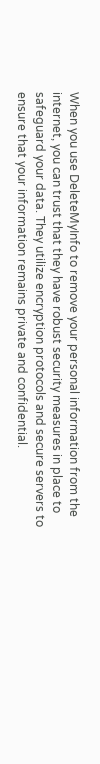When you use DeleteMyInfo to remove your personal information from the internet, you can trust that they have robust security measures in place to safeguard your data. They utilize encryption protocols and secure servers to ensure that your information remains private and confidential.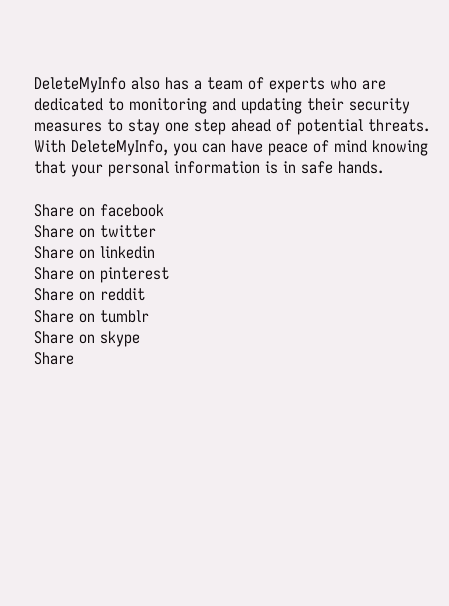DeleteMyInfo also has a team of experts who are dedicated to monitoring and updating their security measures to stay one step ahead of potential threats. With DeleteMyInfo, you can have peace of mind knowing that your personal information is in safe hands.

Share on facebook
Share on twitter
Share on linkedin
Share on pinterest
Share on reddit
Share on tumblr
Share on skype
Share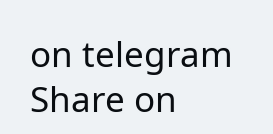on telegram
Share on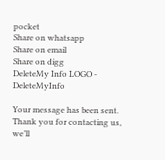pocket
Share on whatsapp
Share on email
Share on digg
DeleteMy Info LOGO - DeleteMyInfo

Your message has been sent. Thank you for contacting us, we’ll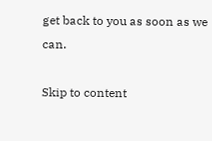get back to you as soon as we can.

Skip to content